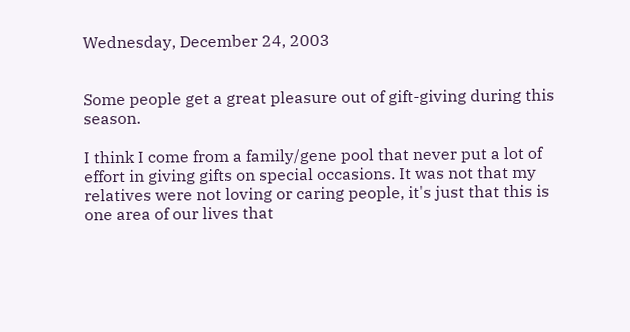Wednesday, December 24, 2003


Some people get a great pleasure out of gift-giving during this season.

I think I come from a family/gene pool that never put a lot of effort in giving gifts on special occasions. It was not that my relatives were not loving or caring people, it's just that this is one area of our lives that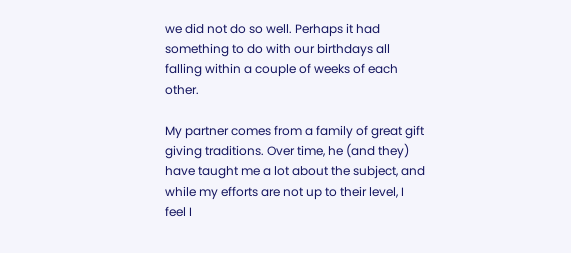we did not do so well. Perhaps it had something to do with our birthdays all falling within a couple of weeks of each other.

My partner comes from a family of great gift giving traditions. Over time, he (and they) have taught me a lot about the subject, and while my efforts are not up to their level, I feel I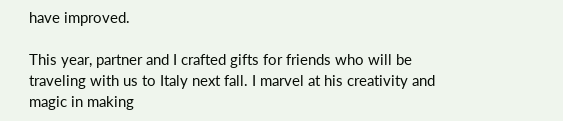have improved.

This year, partner and I crafted gifts for friends who will be traveling with us to Italy next fall. I marvel at his creativity and magic in making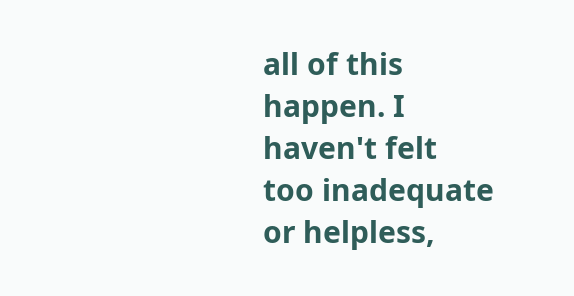all of this happen. I haven't felt too inadequate or helpless,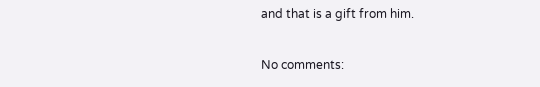and that is a gift from him.

No comments: